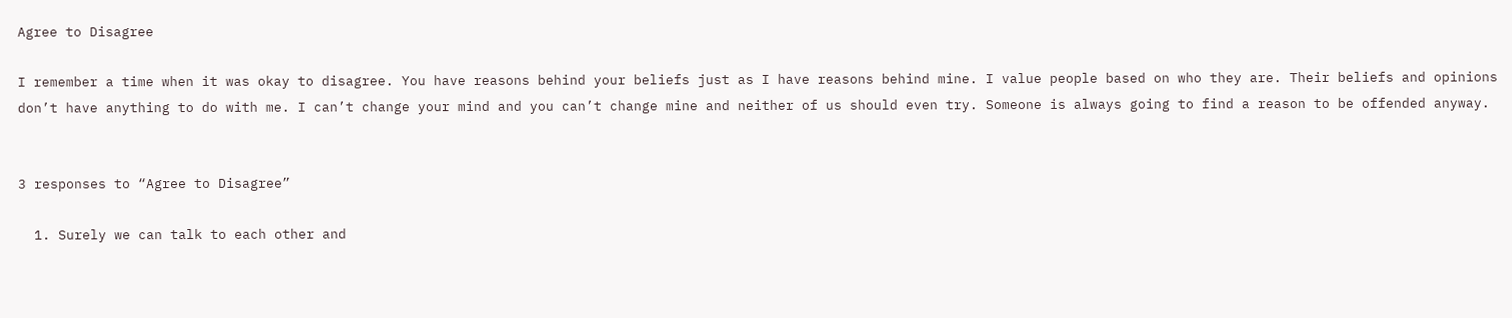Agree to Disagree

I remember a time when it was okay to disagree. You have reasons behind your beliefs just as I have reasons behind mine. I value people based on who they are. Their beliefs and opinions don’t have anything to do with me. I can’t change your mind and you can’t change mine and neither of us should even try. Someone is always going to find a reason to be offended anyway.


3 responses to “Agree to Disagree”

  1. Surely we can talk to each other and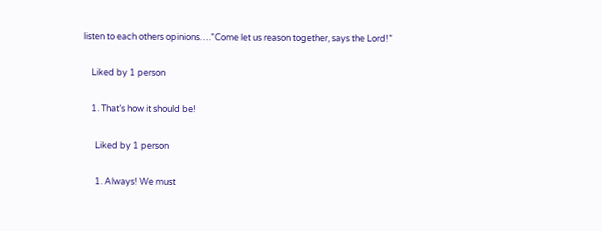listen to each others opinions….”Come let us reason together, says the Lord!”

    Liked by 1 person

    1. That’s how it should be!

      Liked by 1 person

      1. Always! We must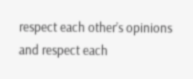respect each other’s opinions and respect each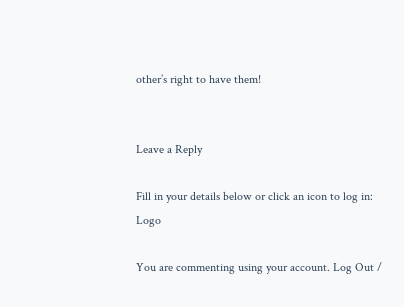other’s right to have them!


Leave a Reply

Fill in your details below or click an icon to log in: Logo

You are commenting using your account. Log Out /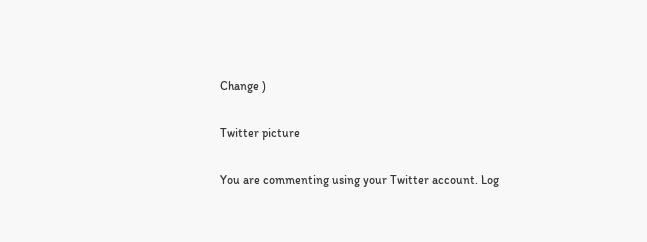Change )

Twitter picture

You are commenting using your Twitter account. Log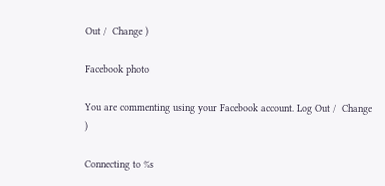Out /  Change )

Facebook photo

You are commenting using your Facebook account. Log Out /  Change )

Connecting to %s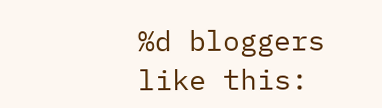%d bloggers like this: